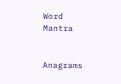Word Mantra


Anagrams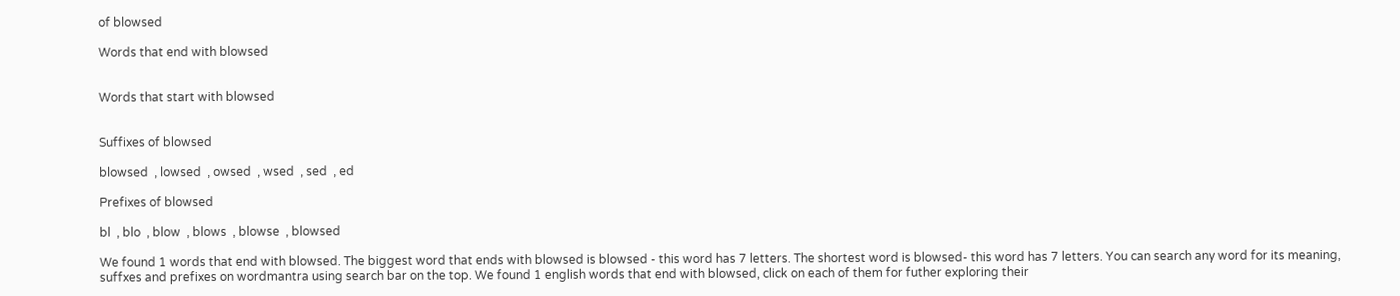of blowsed

Words that end with blowsed


Words that start with blowsed


Suffixes of blowsed

blowsed  , lowsed  , owsed  , wsed  , sed  , ed

Prefixes of blowsed

bl  , blo  , blow  , blows  , blowse  , blowsed

We found 1 words that end with blowsed. The biggest word that ends with blowsed is blowsed - this word has 7 letters. The shortest word is blowsed- this word has 7 letters. You can search any word for its meaning, suffxes and prefixes on wordmantra using search bar on the top. We found 1 english words that end with blowsed, click on each of them for futher exploring their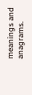meanings and anagrams.